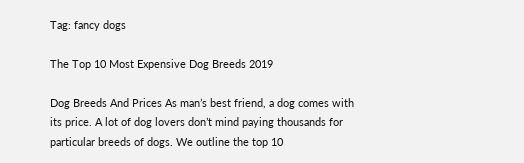Tag: fancy dogs

The Top 10 Most Expensive Dog Breeds 2019

Dog Breeds And Prices As man’s best friend, a dog comes with its price. A lot of dog lovers don’t mind paying thousands for particular breeds of dogs. We outline the top 10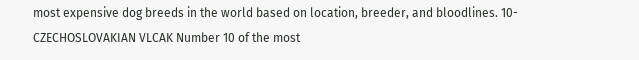most expensive dog breeds in the world based on location, breeder, and bloodlines. 10- CZECHOSLOVAKIAN VLCAK Number 10 of the most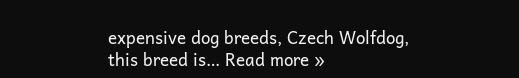expensive dog breeds, Czech Wolfdog, this breed is… Read more »